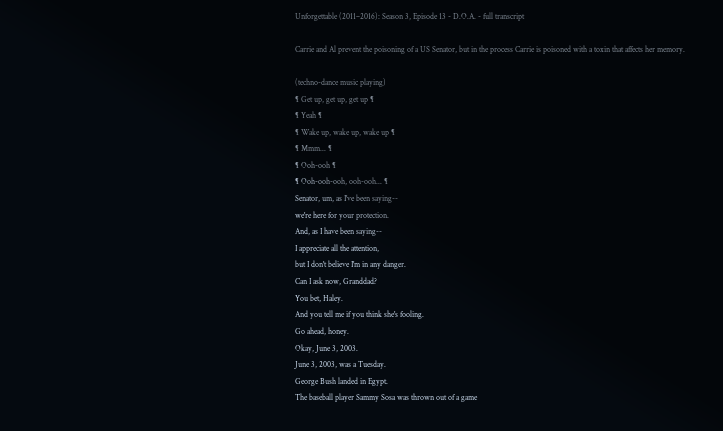Unforgettable (2011–2016): Season 3, Episode 13 - D.O.A. - full transcript

Carrie and Al prevent the poisoning of a US Senator, but in the process Carrie is poisoned with a toxin that affects her memory.

(techno-dance music playing)
¶ Get up, get up, get up ¶
¶ Yeah ¶
¶ Wake up, wake up, wake up ¶
¶ Mmm... ¶
¶ Ooh-ooh ¶
¶ Ooh-ooh-ooh, ooh-ooh... ¶
Senator, um, as I've been saying--
we're here for your protection.
And, as I have been saying--
I appreciate all the attention,
but I don't believe I'm in any danger.
Can I ask now, Granddad?
You bet, Haley.
And you tell me if you think she's fooling.
Go ahead, honey.
Okay, June 3, 2003.
June 3, 2003, was a Tuesday.
George Bush landed in Egypt.
The baseball player Sammy Sosa was thrown out of a game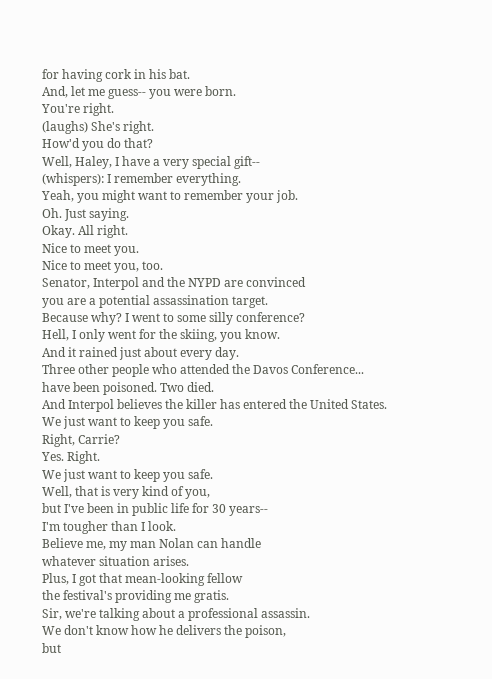for having cork in his bat.
And, let me guess-- you were born.
You're right.
(laughs) She's right.
How'd you do that?
Well, Haley, I have a very special gift--
(whispers): I remember everything.
Yeah, you might want to remember your job.
Oh. Just saying.
Okay. All right.
Nice to meet you.
Nice to meet you, too.
Senator, Interpol and the NYPD are convinced
you are a potential assassination target.
Because why? I went to some silly conference?
Hell, I only went for the skiing, you know.
And it rained just about every day.
Three other people who attended the Davos Conference...
have been poisoned. Two died.
And Interpol believes the killer has entered the United States.
We just want to keep you safe.
Right, Carrie?
Yes. Right.
We just want to keep you safe.
Well, that is very kind of you,
but I've been in public life for 30 years--
I'm tougher than I look.
Believe me, my man Nolan can handle
whatever situation arises.
Plus, I got that mean-looking fellow
the festival's providing me gratis.
Sir, we're talking about a professional assassin.
We don't know how he delivers the poison,
but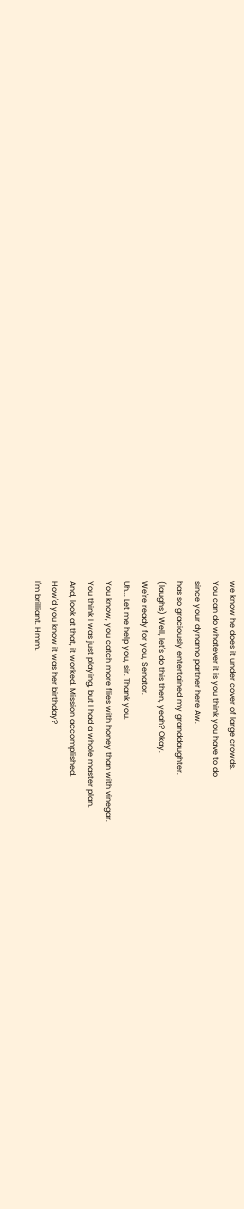we know he does it under cover of large crowds.
You can do whatever it is you think you have to do
since your dynamo partner here Aw.
has so graciously entertained my granddaughter.
(laughs) Well, let's do this then, yeah? Okay.
We're ready for you, Senator.
Uh... Let me help you, sir. Thank you.
You know, you catch more flies with honey than with vinegar.
You think I was just playing, but I had a whole master plan.
And, look at that, it worked. Mission accomplished.
How'd you know it was her birthday?
I'm brilliant. Hmm.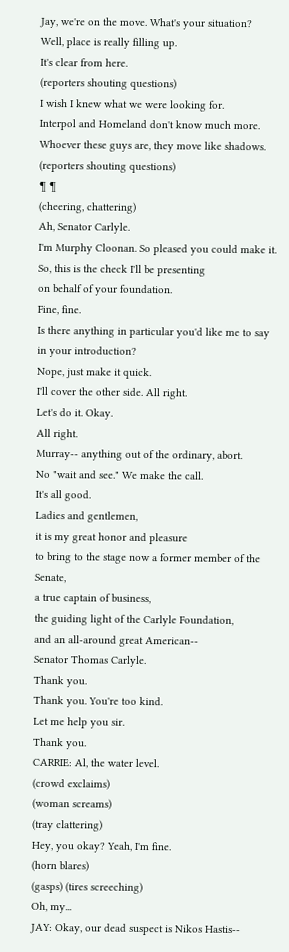Jay, we're on the move. What's your situation?
Well, place is really filling up.
It's clear from here.
(reporters shouting questions)
I wish I knew what we were looking for.
Interpol and Homeland don't know much more.
Whoever these guys are, they move like shadows.
(reporters shouting questions)
¶ ¶
(cheering, chattering)
Ah, Senator Carlyle.
I'm Murphy Cloonan. So pleased you could make it.
So, this is the check I'll be presenting
on behalf of your foundation.
Fine, fine.
Is there anything in particular you'd like me to say
in your introduction?
Nope, just make it quick.
I'll cover the other side. All right.
Let's do it. Okay.
All right.
Murray-- anything out of the ordinary, abort.
No "wait and see." We make the call.
It's all good.
Ladies and gentlemen,
it is my great honor and pleasure
to bring to the stage now a former member of the Senate,
a true captain of business,
the guiding light of the Carlyle Foundation,
and an all-around great American--
Senator Thomas Carlyle.
Thank you.
Thank you. You're too kind.
Let me help you sir.
Thank you.
CARRIE: Al, the water level.
(crowd exclaims)
(woman screams)
(tray clattering)
Hey, you okay? Yeah, I'm fine.
(horn blares)
(gasps) (tires screeching)
Oh, my...
JAY: Okay, our dead suspect is Nikos Hastis--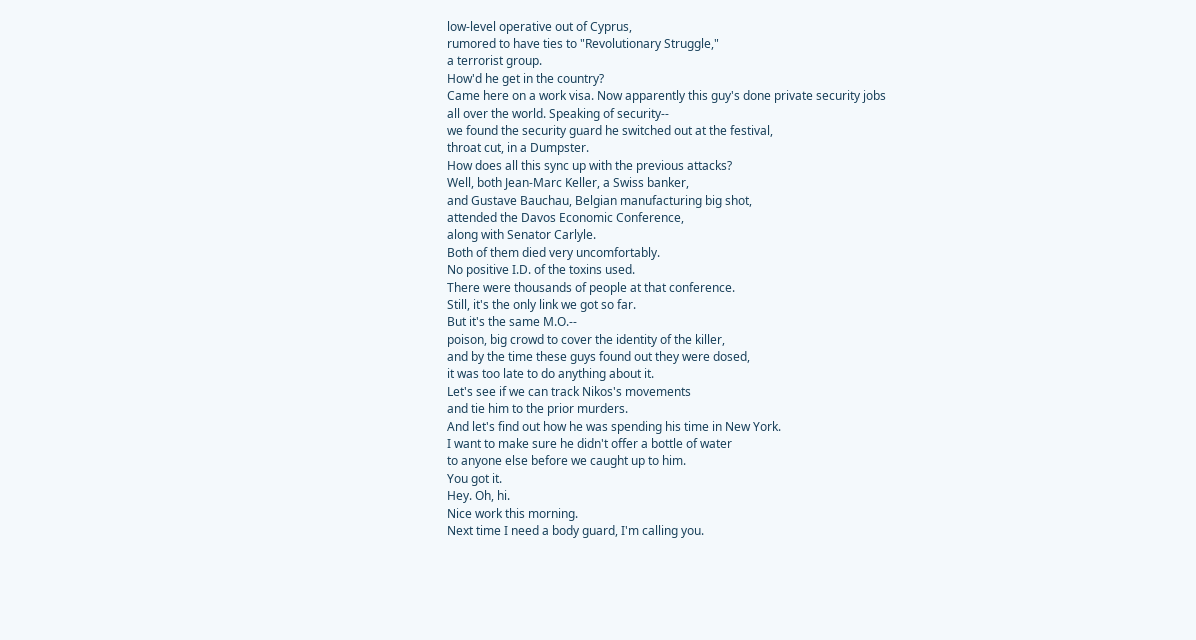low-level operative out of Cyprus,
rumored to have ties to "Revolutionary Struggle,"
a terrorist group.
How'd he get in the country?
Came here on a work visa. Now apparently this guy's done private security jobs
all over the world. Speaking of security--
we found the security guard he switched out at the festival,
throat cut, in a Dumpster.
How does all this sync up with the previous attacks?
Well, both Jean-Marc Keller, a Swiss banker,
and Gustave Bauchau, Belgian manufacturing big shot,
attended the Davos Economic Conference,
along with Senator Carlyle.
Both of them died very uncomfortably.
No positive I.D. of the toxins used.
There were thousands of people at that conference.
Still, it's the only link we got so far.
But it's the same M.O.--
poison, big crowd to cover the identity of the killer,
and by the time these guys found out they were dosed,
it was too late to do anything about it.
Let's see if we can track Nikos's movements
and tie him to the prior murders.
And let's find out how he was spending his time in New York.
I want to make sure he didn't offer a bottle of water
to anyone else before we caught up to him.
You got it.
Hey. Oh, hi.
Nice work this morning.
Next time I need a body guard, I'm calling you.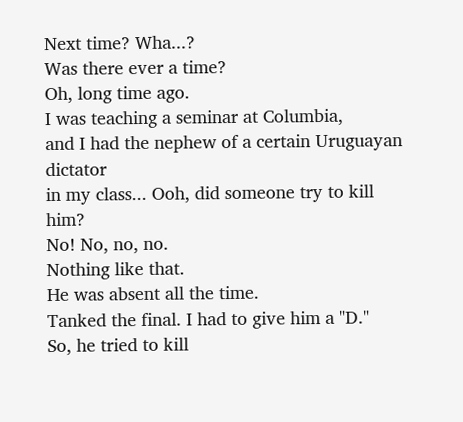Next time? Wha...?
Was there ever a time?
Oh, long time ago.
I was teaching a seminar at Columbia,
and I had the nephew of a certain Uruguayan dictator
in my class... Ooh, did someone try to kill him?
No! No, no, no.
Nothing like that.
He was absent all the time.
Tanked the final. I had to give him a "D."
So, he tried to kill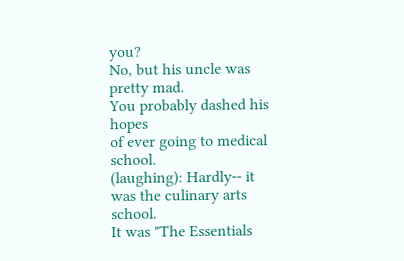you?
No, but his uncle was pretty mad.
You probably dashed his hopes
of ever going to medical school.
(laughing): Hardly-- it was the culinary arts school.
It was "The Essentials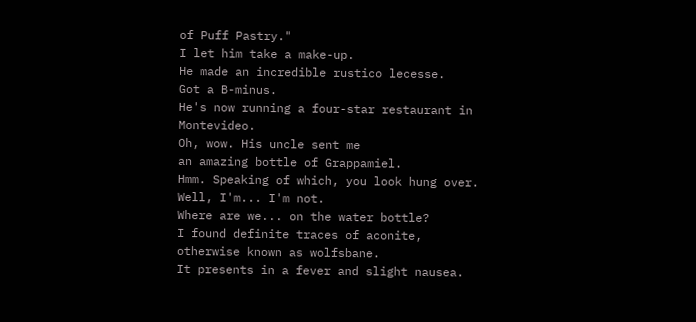of Puff Pastry."
I let him take a make-up.
He made an incredible rustico lecesse.
Got a B-minus.
He's now running a four-star restaurant in Montevideo.
Oh, wow. His uncle sent me
an amazing bottle of Grappamiel.
Hmm. Speaking of which, you look hung over.
Well, I'm... I'm not.
Where are we... on the water bottle?
I found definite traces of aconite,
otherwise known as wolfsbane.
It presents in a fever and slight nausea.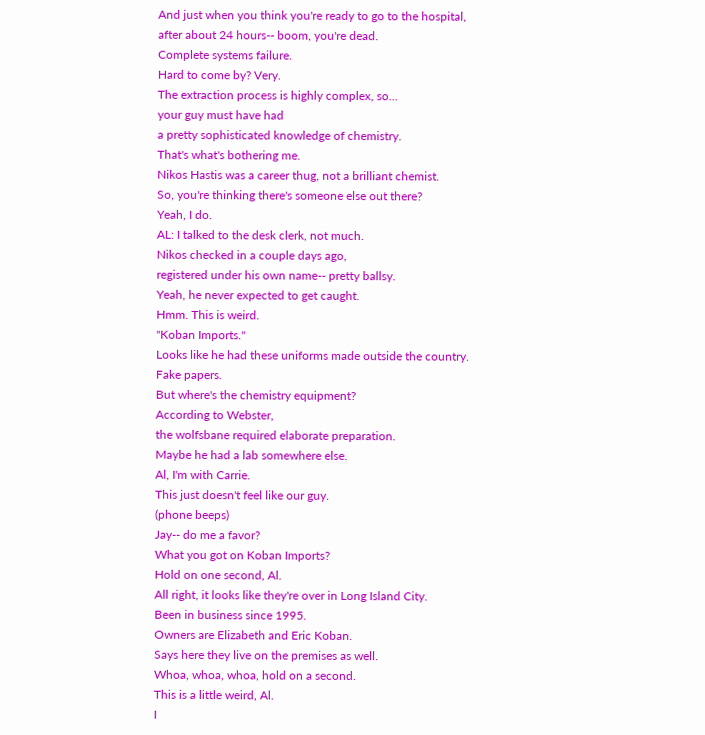And just when you think you're ready to go to the hospital,
after about 24 hours-- boom, you're dead.
Complete systems failure.
Hard to come by? Very.
The extraction process is highly complex, so...
your guy must have had
a pretty sophisticated knowledge of chemistry.
That's what's bothering me.
Nikos Hastis was a career thug, not a brilliant chemist.
So, you're thinking there's someone else out there?
Yeah, I do.
AL: I talked to the desk clerk, not much.
Nikos checked in a couple days ago,
registered under his own name-- pretty ballsy.
Yeah, he never expected to get caught.
Hmm. This is weird.
"Koban Imports."
Looks like he had these uniforms made outside the country.
Fake papers.
But where's the chemistry equipment?
According to Webster,
the wolfsbane required elaborate preparation.
Maybe he had a lab somewhere else.
Al, I'm with Carrie.
This just doesn't feel like our guy.
(phone beeps)
Jay-- do me a favor?
What you got on Koban Imports?
Hold on one second, Al.
All right, it looks like they're over in Long Island City.
Been in business since 1995.
Owners are Elizabeth and Eric Koban.
Says here they live on the premises as well.
Whoa, whoa, whoa, hold on a second.
This is a little weird, Al.
I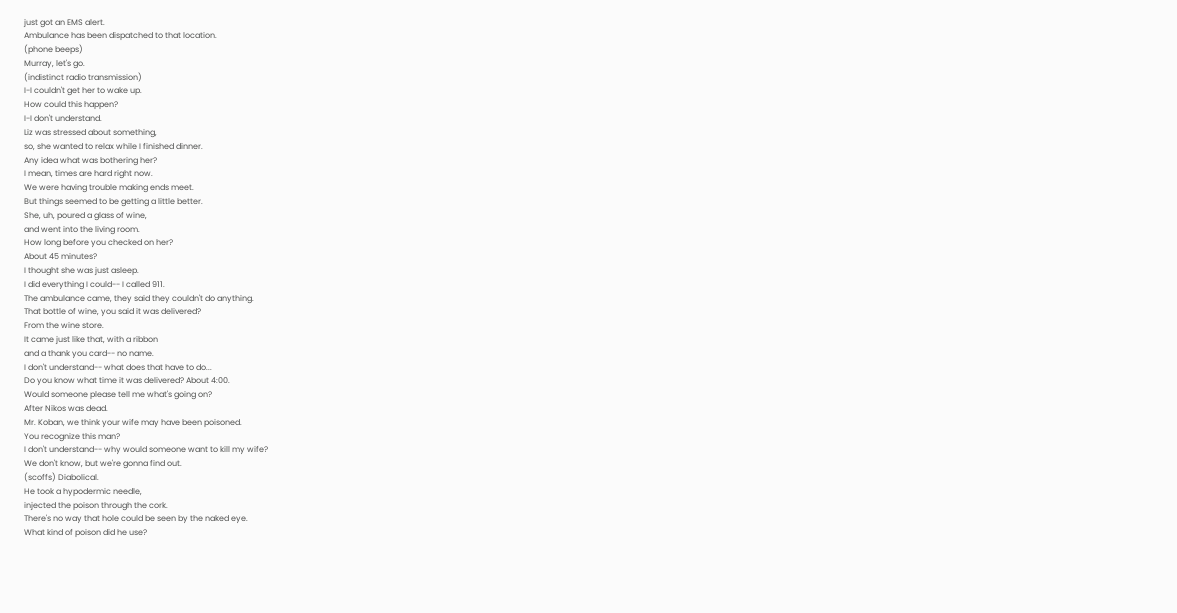just got an EMS alert.
Ambulance has been dispatched to that location.
(phone beeps)
Murray, let's go.
(indistinct radio transmission)
I-I couldn't get her to wake up.
How could this happen?
I-I don't understand.
Liz was stressed about something,
so, she wanted to relax while I finished dinner.
Any idea what was bothering her?
I mean, times are hard right now.
We were having trouble making ends meet.
But things seemed to be getting a little better.
She, uh, poured a glass of wine,
and went into the living room.
How long before you checked on her?
About 45 minutes?
I thought she was just asleep.
I did everything I could-- I called 911.
The ambulance came, they said they couldn't do anything.
That bottle of wine, you said it was delivered?
From the wine store.
It came just like that, with a ribbon
and a thank you card-- no name.
I don't understand-- what does that have to do...
Do you know what time it was delivered? About 4:00.
Would someone please tell me what's going on?
After Nikos was dead.
Mr. Koban, we think your wife may have been poisoned.
You recognize this man?
I don't understand-- why would someone want to kill my wife?
We don't know, but we're gonna find out.
(scoffs) Diabolical.
He took a hypodermic needle,
injected the poison through the cork.
There's no way that hole could be seen by the naked eye.
What kind of poison did he use?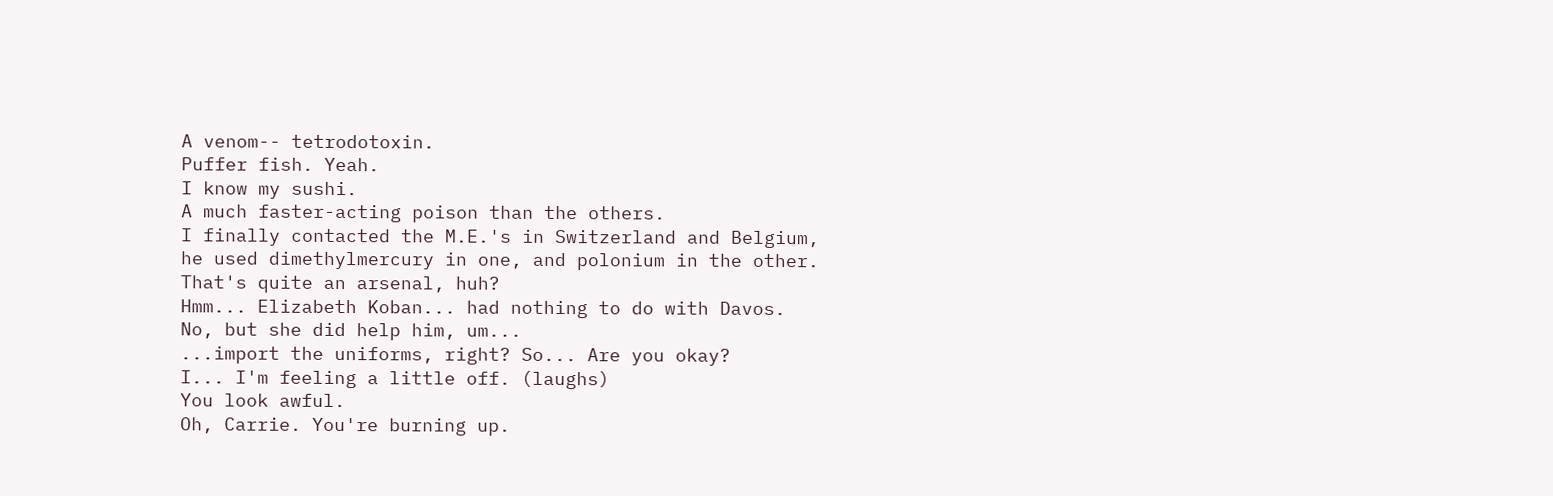A venom-- tetrodotoxin.
Puffer fish. Yeah.
I know my sushi.
A much faster-acting poison than the others.
I finally contacted the M.E.'s in Switzerland and Belgium,
he used dimethylmercury in one, and polonium in the other.
That's quite an arsenal, huh?
Hmm... Elizabeth Koban... had nothing to do with Davos.
No, but she did help him, um...
...import the uniforms, right? So... Are you okay?
I... I'm feeling a little off. (laughs)
You look awful.
Oh, Carrie. You're burning up.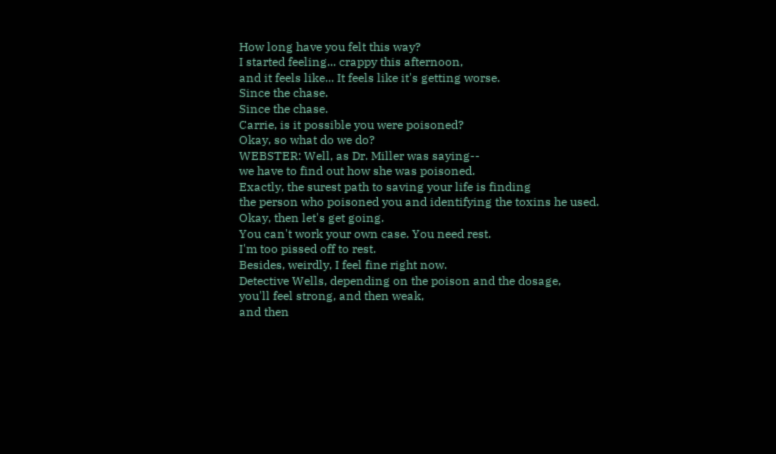How long have you felt this way?
I started feeling... crappy this afternoon,
and it feels like... It feels like it's getting worse.
Since the chase.
Since the chase.
Carrie, is it possible you were poisoned?
Okay, so what do we do?
WEBSTER: Well, as Dr. Miller was saying--
we have to find out how she was poisoned.
Exactly, the surest path to saving your life is finding
the person who poisoned you and identifying the toxins he used.
Okay, then let's get going.
You can't work your own case. You need rest.
I'm too pissed off to rest.
Besides, weirdly, I feel fine right now.
Detective Wells, depending on the poison and the dosage,
you'll feel strong, and then weak,
and then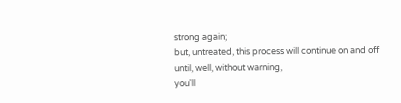strong again;
but, untreated, this process will continue on and off
until, well, without warning,
you'll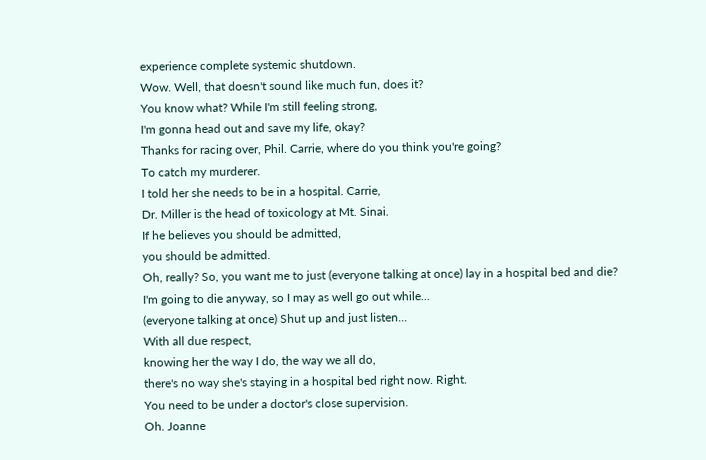experience complete systemic shutdown.
Wow. Well, that doesn't sound like much fun, does it?
You know what? While I'm still feeling strong,
I'm gonna head out and save my life, okay?
Thanks for racing over, Phil. Carrie, where do you think you're going?
To catch my murderer.
I told her she needs to be in a hospital. Carrie,
Dr. Miller is the head of toxicology at Mt. Sinai.
If he believes you should be admitted,
you should be admitted.
Oh, really? So, you want me to just (everyone talking at once) lay in a hospital bed and die?
I'm going to die anyway, so I may as well go out while...
(everyone talking at once) Shut up and just listen...
With all due respect,
knowing her the way I do, the way we all do,
there's no way she's staying in a hospital bed right now. Right.
You need to be under a doctor's close supervision.
Oh. Joanne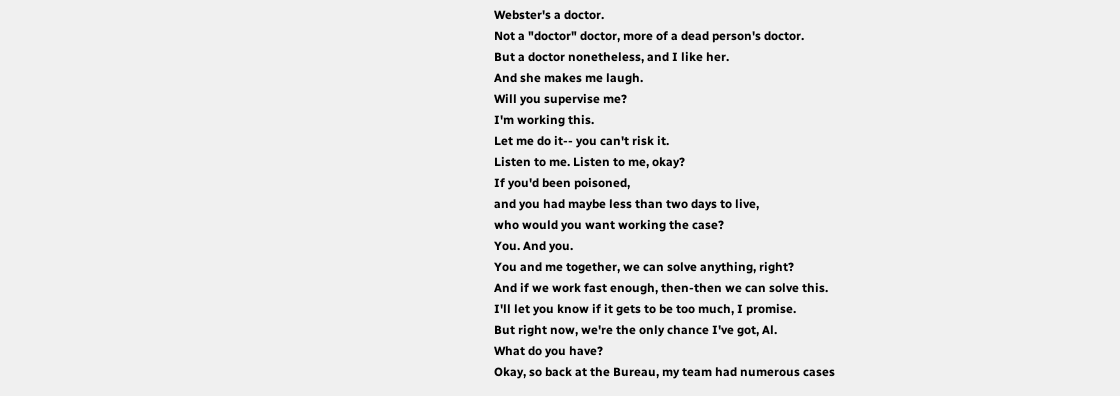Webster's a doctor.
Not a "doctor" doctor, more of a dead person's doctor.
But a doctor nonetheless, and I like her.
And she makes me laugh.
Will you supervise me?
I'm working this.
Let me do it-- you can't risk it.
Listen to me. Listen to me, okay?
If you'd been poisoned,
and you had maybe less than two days to live,
who would you want working the case?
You. And you.
You and me together, we can solve anything, right?
And if we work fast enough, then-then we can solve this.
I'll let you know if it gets to be too much, I promise.
But right now, we're the only chance I've got, Al.
What do you have?
Okay, so back at the Bureau, my team had numerous cases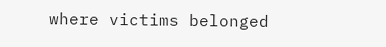where victims belonged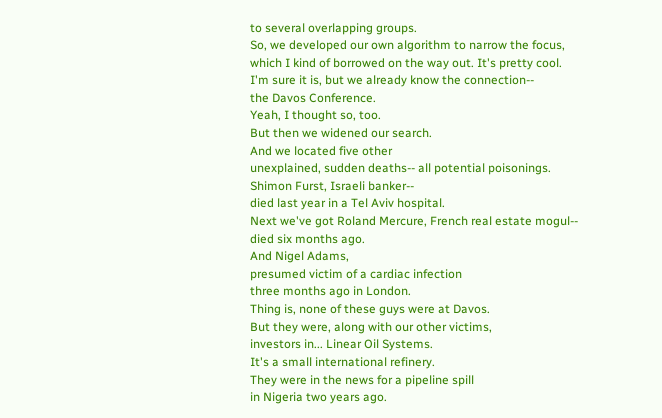to several overlapping groups.
So, we developed our own algorithm to narrow the focus,
which I kind of borrowed on the way out. It's pretty cool.
I'm sure it is, but we already know the connection--
the Davos Conference.
Yeah, I thought so, too.
But then we widened our search.
And we located five other
unexplained, sudden deaths-- all potential poisonings.
Shimon Furst, Israeli banker--
died last year in a Tel Aviv hospital.
Next we've got Roland Mercure, French real estate mogul--
died six months ago.
And Nigel Adams,
presumed victim of a cardiac infection
three months ago in London.
Thing is, none of these guys were at Davos.
But they were, along with our other victims,
investors in... Linear Oil Systems.
It's a small international refinery.
They were in the news for a pipeline spill
in Nigeria two years ago.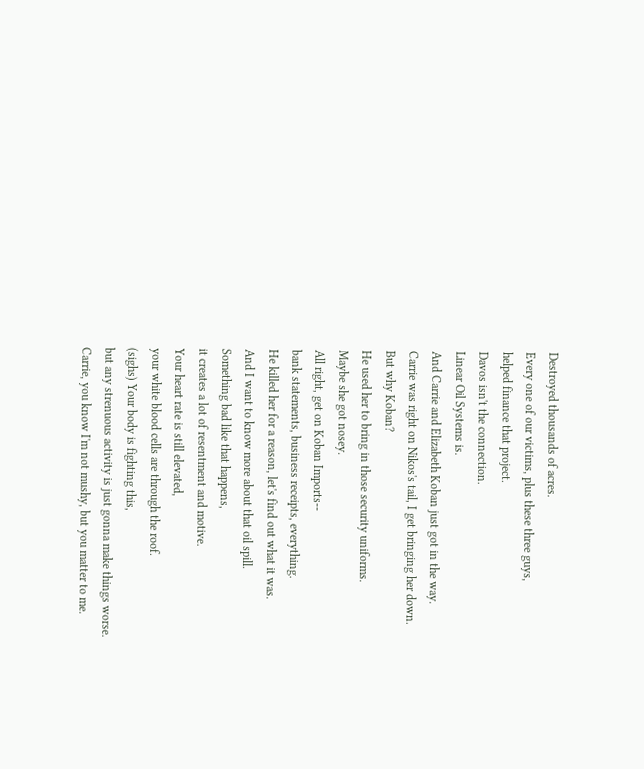Destroyed thousands of acres.
Every one of our victims, plus these three guys,
helped finance that project.
Davos isn't the connection.
Linear Oil Systems is.
And Carrie and Elizabeth Koban just got in the way.
Carrie was right on Nikos's tail, I get bringing her down.
But why Koban?
He used her to bring in those security uniforms.
Maybe she got nosey.
All right, get on Koban Imports--
bank statements, business receipts, everything.
He killed her for a reason, let's find out what it was.
And I want to know more about that oil spill.
Something bad like that happens,
it creates a lot of resentment and motive.
Your heart rate is still elevated,
your white blood cells are through the roof.
(sighs) Your body is fighting this,
but any strenuous activity is just gonna make things worse.
Carrie, you know I'm not mushy, but you matter to me.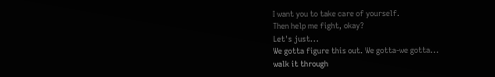I want you to take care of yourself.
Then help me fight, okay?
Let's just...
We gotta figure this out. We gotta-we gotta...
walk it through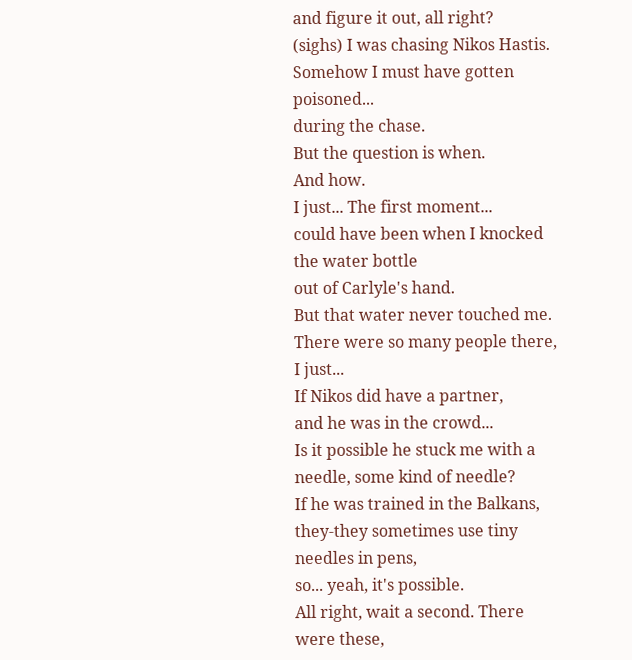and figure it out, all right?
(sighs) I was chasing Nikos Hastis.
Somehow I must have gotten poisoned...
during the chase.
But the question is when.
And how.
I just... The first moment...
could have been when I knocked the water bottle
out of Carlyle's hand.
But that water never touched me.
There were so many people there, I just...
If Nikos did have a partner,
and he was in the crowd...
Is it possible he stuck me with a needle, some kind of needle?
If he was trained in the Balkans,
they-they sometimes use tiny needles in pens,
so... yeah, it's possible.
All right, wait a second. There were these,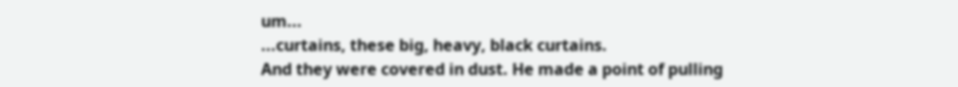um...
...curtains, these big, heavy, black curtains.
And they were covered in dust. He made a point of pulling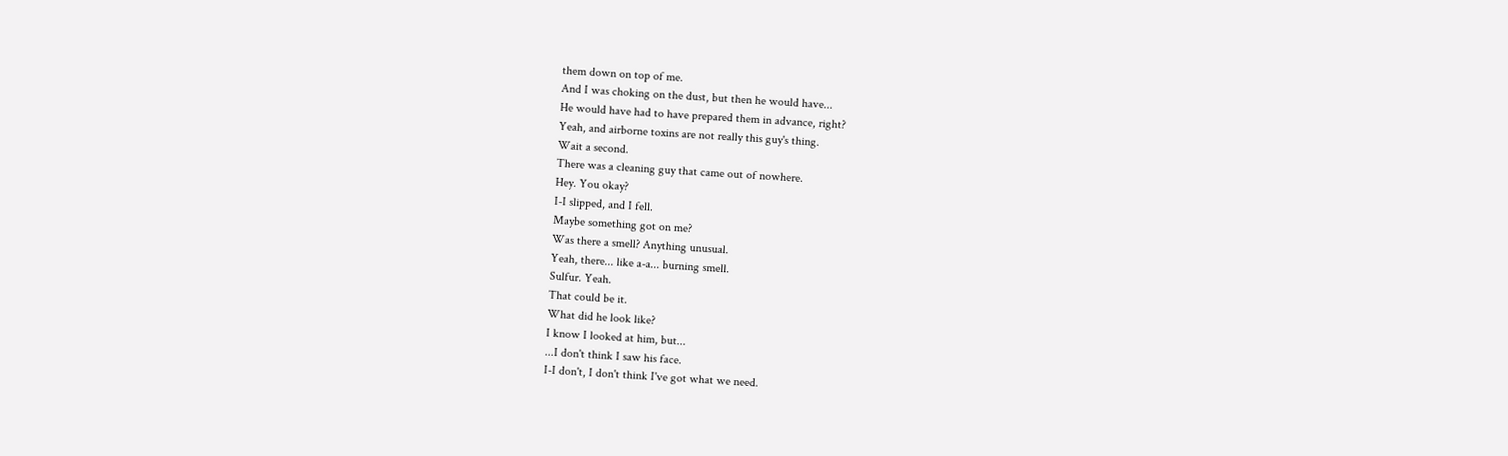them down on top of me.
And I was choking on the dust, but then he would have...
He would have had to have prepared them in advance, right?
Yeah, and airborne toxins are not really this guy's thing.
Wait a second.
There was a cleaning guy that came out of nowhere.
Hey. You okay?
I-I slipped, and I fell.
Maybe something got on me?
Was there a smell? Anything unusual.
Yeah, there... like a-a... burning smell.
Sulfur. Yeah.
That could be it.
What did he look like?
I know I looked at him, but...
...I don't think I saw his face.
I-I don't, I don't think I've got what we need.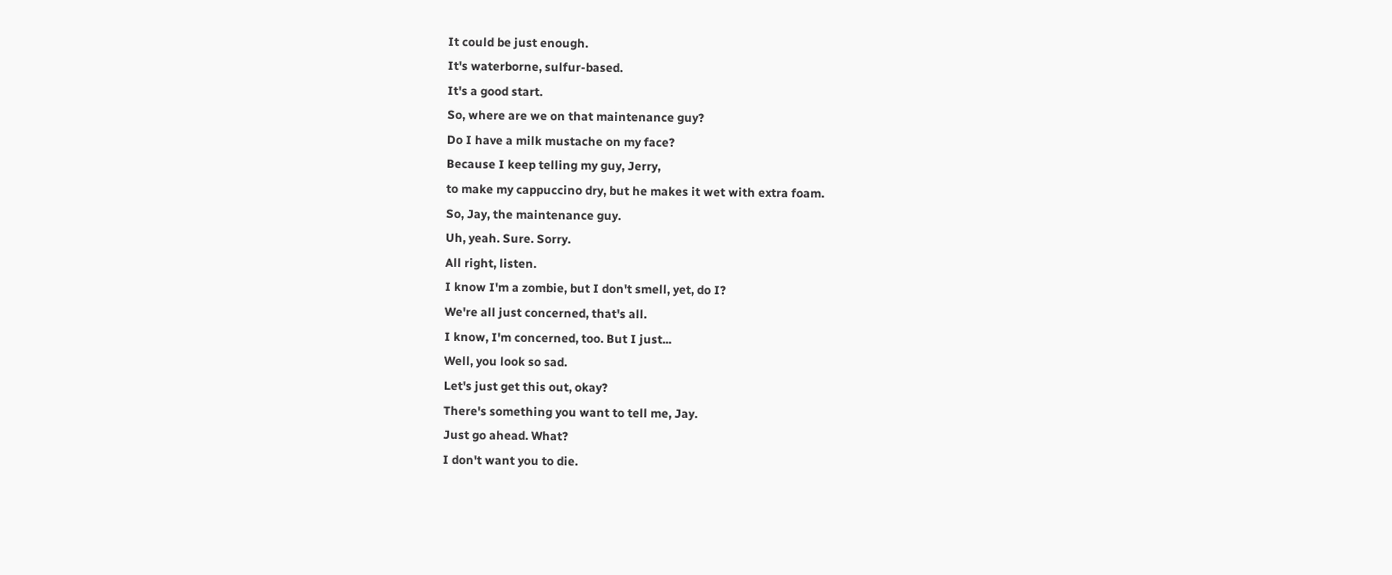It could be just enough.
It's waterborne, sulfur-based.
It's a good start.
So, where are we on that maintenance guy?
Do I have a milk mustache on my face?
Because I keep telling my guy, Jerry,
to make my cappuccino dry, but he makes it wet with extra foam.
So, Jay, the maintenance guy.
Uh, yeah. Sure. Sorry.
All right, listen.
I know I'm a zombie, but I don't smell, yet, do I?
We're all just concerned, that's all.
I know, I'm concerned, too. But I just...
Well, you look so sad.
Let's just get this out, okay?
There's something you want to tell me, Jay.
Just go ahead. What?
I don't want you to die.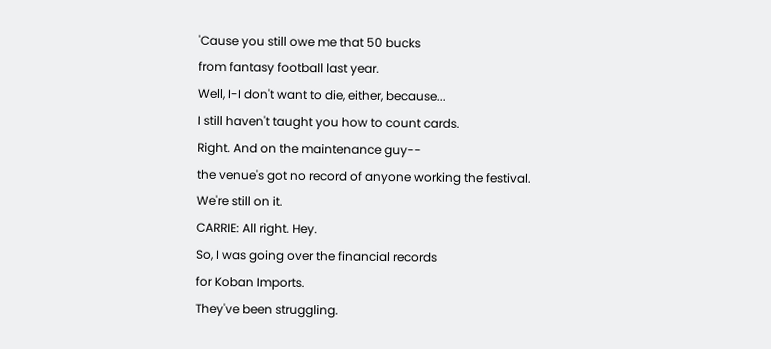'Cause you still owe me that 50 bucks
from fantasy football last year.
Well, I-I don't want to die, either, because...
I still haven't taught you how to count cards.
Right. And on the maintenance guy--
the venue's got no record of anyone working the festival.
We're still on it.
CARRIE: All right. Hey.
So, I was going over the financial records
for Koban Imports.
They've been struggling.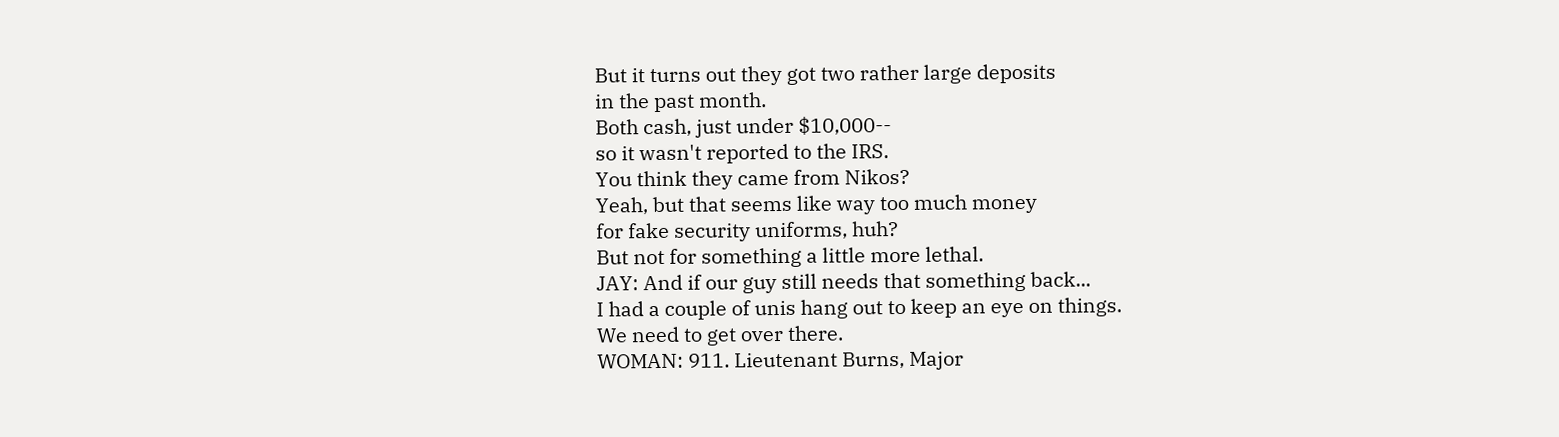But it turns out they got two rather large deposits
in the past month.
Both cash, just under $10,000--
so it wasn't reported to the IRS.
You think they came from Nikos?
Yeah, but that seems like way too much money
for fake security uniforms, huh?
But not for something a little more lethal.
JAY: And if our guy still needs that something back...
I had a couple of unis hang out to keep an eye on things.
We need to get over there.
WOMAN: 911. Lieutenant Burns, Major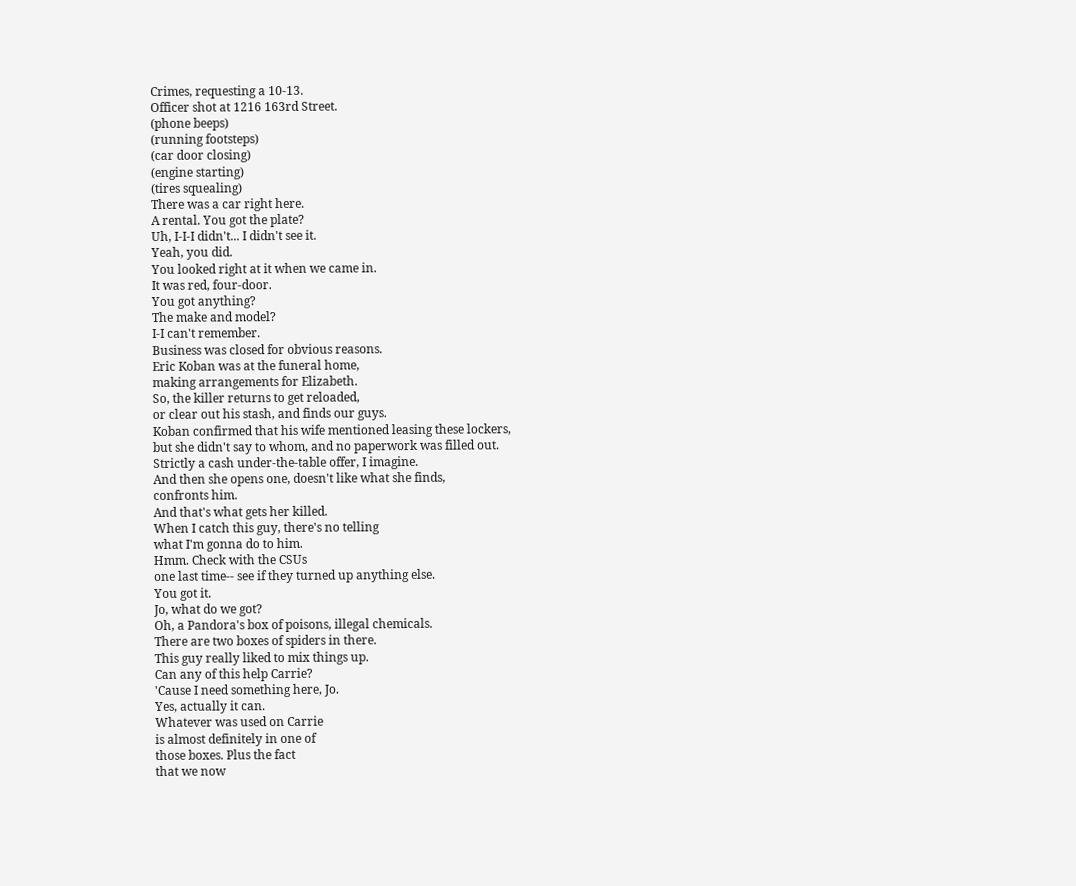Crimes, requesting a 10-13.
Officer shot at 1216 163rd Street.
(phone beeps)
(running footsteps)
(car door closing)
(engine starting)
(tires squealing)
There was a car right here.
A rental. You got the plate?
Uh, I-I-I didn't... I didn't see it.
Yeah, you did.
You looked right at it when we came in.
It was red, four-door.
You got anything?
The make and model?
I-I can't remember.
Business was closed for obvious reasons.
Eric Koban was at the funeral home,
making arrangements for Elizabeth.
So, the killer returns to get reloaded,
or clear out his stash, and finds our guys.
Koban confirmed that his wife mentioned leasing these lockers,
but she didn't say to whom, and no paperwork was filled out.
Strictly a cash under-the-table offer, I imagine.
And then she opens one, doesn't like what she finds,
confronts him.
And that's what gets her killed.
When I catch this guy, there's no telling
what I'm gonna do to him.
Hmm. Check with the CSUs
one last time-- see if they turned up anything else.
You got it.
Jo, what do we got?
Oh, a Pandora's box of poisons, illegal chemicals.
There are two boxes of spiders in there.
This guy really liked to mix things up.
Can any of this help Carrie?
'Cause I need something here, Jo.
Yes, actually it can.
Whatever was used on Carrie
is almost definitely in one of
those boxes. Plus the fact
that we now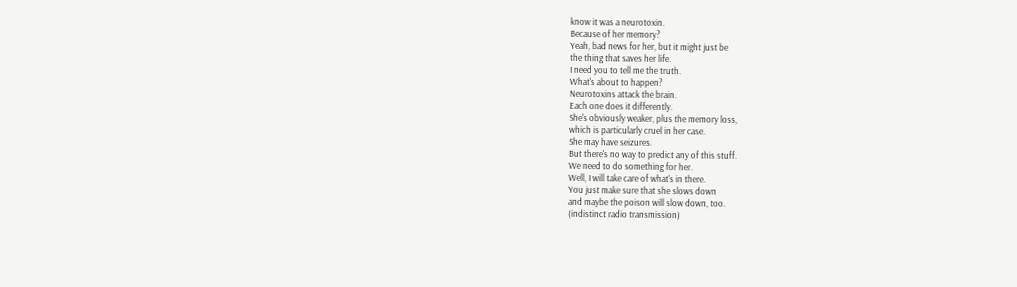know it was a neurotoxin.
Because of her memory?
Yeah, bad news for her, but it might just be
the thing that saves her life.
I need you to tell me the truth.
What's about to happen?
Neurotoxins attack the brain.
Each one does it differently.
She's obviously weaker, plus the memory loss,
which is particularly cruel in her case.
She may have seizures.
But there's no way to predict any of this stuff.
We need to do something for her.
Well, I will take care of what's in there.
You just make sure that she slows down
and maybe the poison will slow down, too.
(indistinct radio transmission)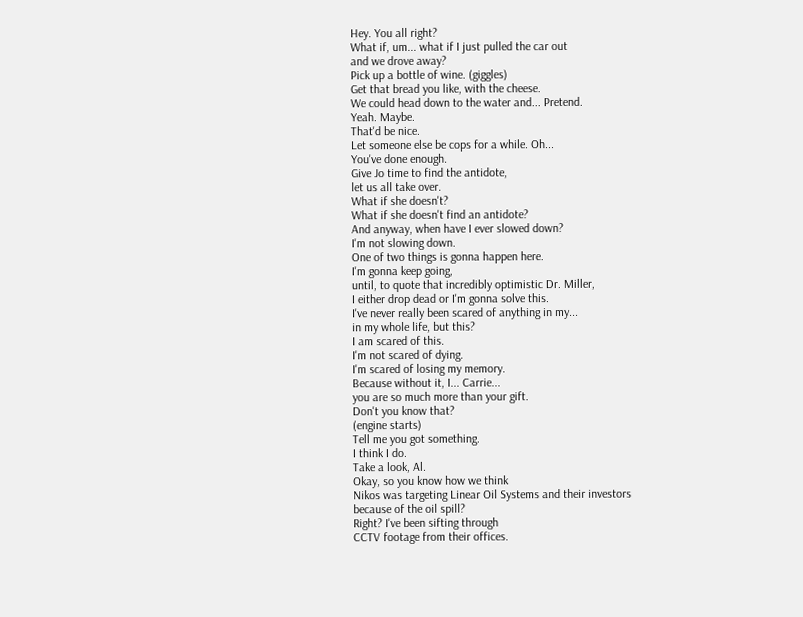Hey. You all right?
What if, um... what if I just pulled the car out
and we drove away?
Pick up a bottle of wine. (giggles)
Get that bread you like, with the cheese.
We could head down to the water and... Pretend.
Yeah. Maybe.
That'd be nice.
Let someone else be cops for a while. Oh...
You've done enough.
Give Jo time to find the antidote,
let us all take over.
What if she doesn't?
What if she doesn't find an antidote?
And anyway, when have I ever slowed down?
I'm not slowing down.
One of two things is gonna happen here.
I'm gonna keep going,
until, to quote that incredibly optimistic Dr. Miller,
I either drop dead or I'm gonna solve this.
I've never really been scared of anything in my...
in my whole life, but this?
I am scared of this.
I'm not scared of dying.
I'm scared of losing my memory.
Because without it, I... Carrie...
you are so much more than your gift.
Don't you know that?
(engine starts)
Tell me you got something.
I think I do.
Take a look, Al.
Okay, so you know how we think
Nikos was targeting Linear Oil Systems and their investors
because of the oil spill?
Right? I've been sifting through
CCTV footage from their offices.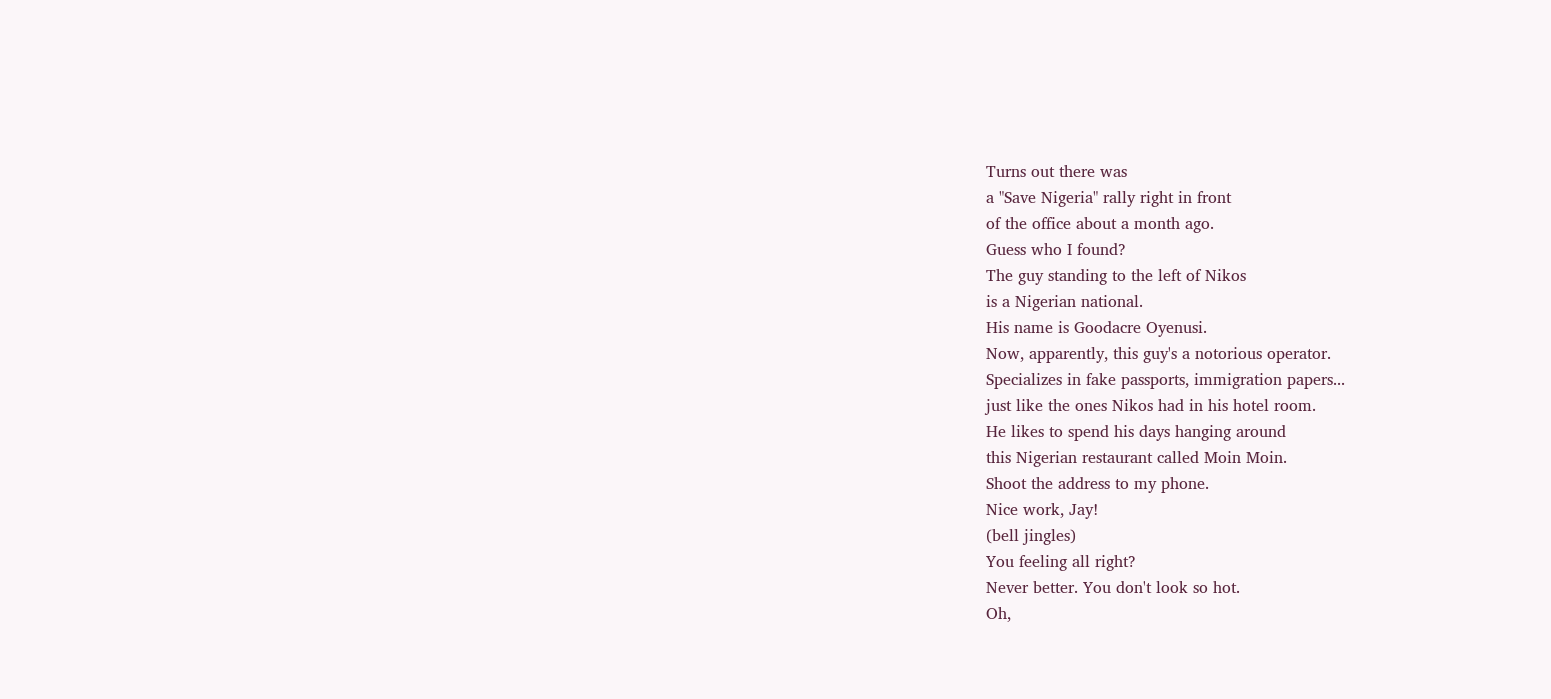Turns out there was
a "Save Nigeria" rally right in front
of the office about a month ago.
Guess who I found?
The guy standing to the left of Nikos
is a Nigerian national.
His name is Goodacre Oyenusi.
Now, apparently, this guy's a notorious operator.
Specializes in fake passports, immigration papers...
just like the ones Nikos had in his hotel room.
He likes to spend his days hanging around
this Nigerian restaurant called Moin Moin.
Shoot the address to my phone.
Nice work, Jay!
(bell jingles)
You feeling all right?
Never better. You don't look so hot.
Oh,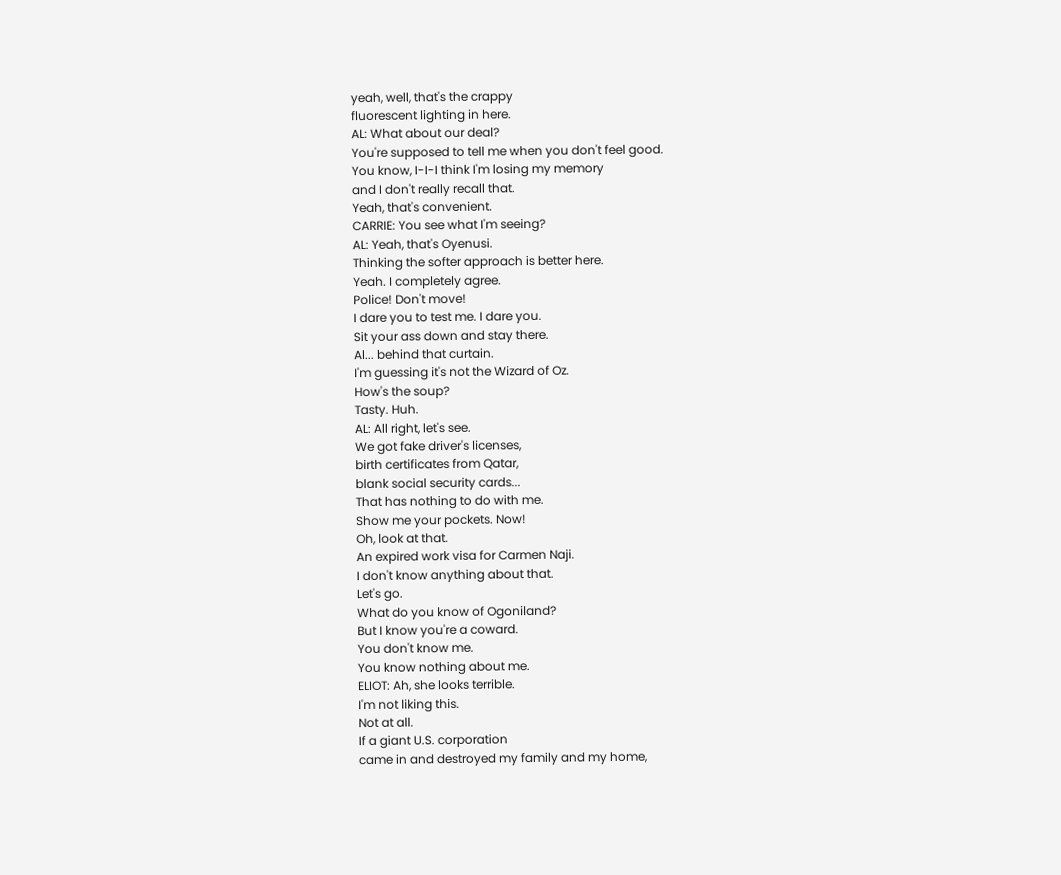yeah, well, that's the crappy
fluorescent lighting in here.
AL: What about our deal?
You're supposed to tell me when you don't feel good.
You know, I-I-I think I'm losing my memory
and I don't really recall that.
Yeah, that's convenient.
CARRIE: You see what I'm seeing?
AL: Yeah, that's Oyenusi.
Thinking the softer approach is better here.
Yeah. I completely agree.
Police! Don't move!
I dare you to test me. I dare you.
Sit your ass down and stay there.
Al... behind that curtain.
I'm guessing it's not the Wizard of Oz.
How's the soup?
Tasty. Huh.
AL: All right, let's see.
We got fake driver's licenses,
birth certificates from Qatar,
blank social security cards...
That has nothing to do with me.
Show me your pockets. Now!
Oh, look at that.
An expired work visa for Carmen Naji.
I don't know anything about that.
Let's go.
What do you know of Ogoniland?
But I know you're a coward.
You don't know me.
You know nothing about me.
ELIOT: Ah, she looks terrible.
I'm not liking this.
Not at all.
If a giant U.S. corporation
came in and destroyed my family and my home,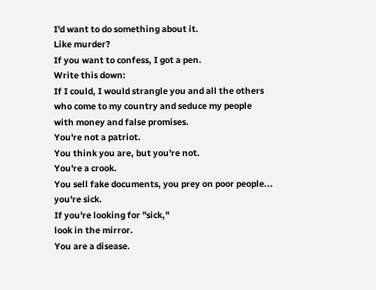I'd want to do something about it.
Like murder?
If you want to confess, I got a pen.
Write this down:
If I could, I would strangle you and all the others
who come to my country and seduce my people
with money and false promises.
You're not a patriot.
You think you are, but you're not.
You're a crook.
You sell fake documents, you prey on poor people...
you're sick.
If you're looking for "sick,"
look in the mirror.
You are a disease.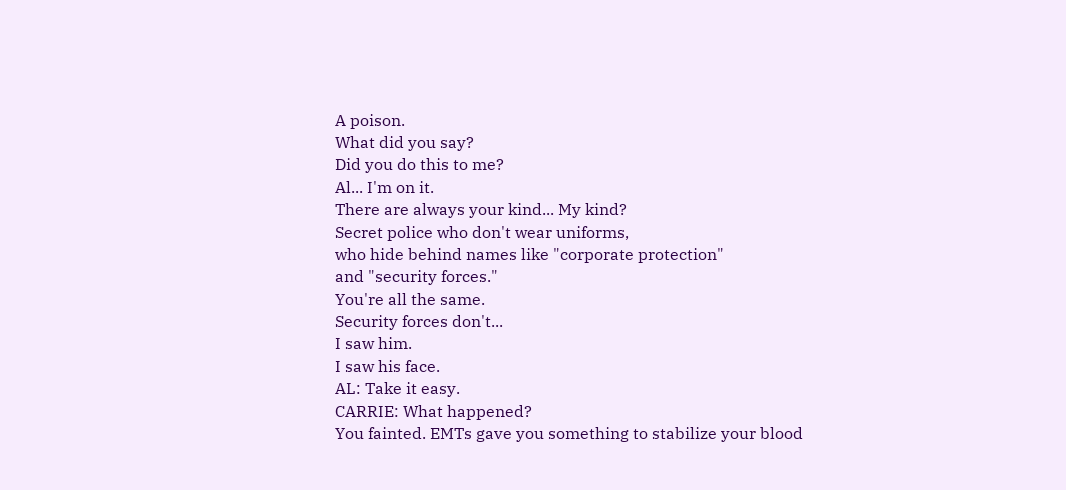A poison.
What did you say?
Did you do this to me?
Al... I'm on it.
There are always your kind... My kind?
Secret police who don't wear uniforms,
who hide behind names like "corporate protection"
and "security forces."
You're all the same.
Security forces don't...
I saw him.
I saw his face.
AL: Take it easy.
CARRIE: What happened?
You fainted. EMTs gave you something to stabilize your blood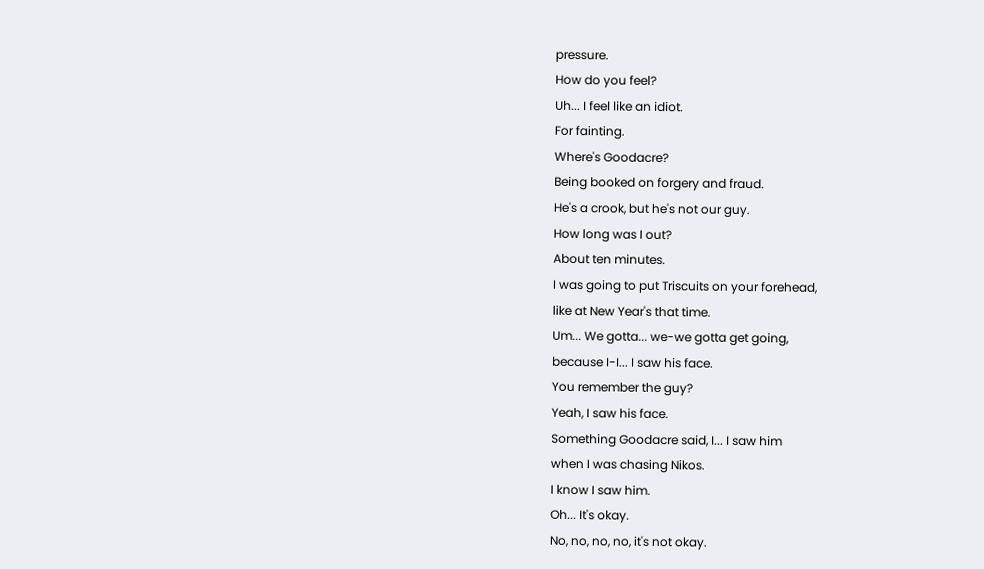pressure.
How do you feel?
Uh... I feel like an idiot.
For fainting.
Where's Goodacre?
Being booked on forgery and fraud.
He's a crook, but he's not our guy.
How long was I out?
About ten minutes.
I was going to put Triscuits on your forehead,
like at New Year's that time.
Um... We gotta... we-we gotta get going,
because I-I... I saw his face.
You remember the guy?
Yeah, I saw his face.
Something Goodacre said, I... I saw him
when I was chasing Nikos.
I know I saw him.
Oh... It's okay.
No, no, no, no, it's not okay.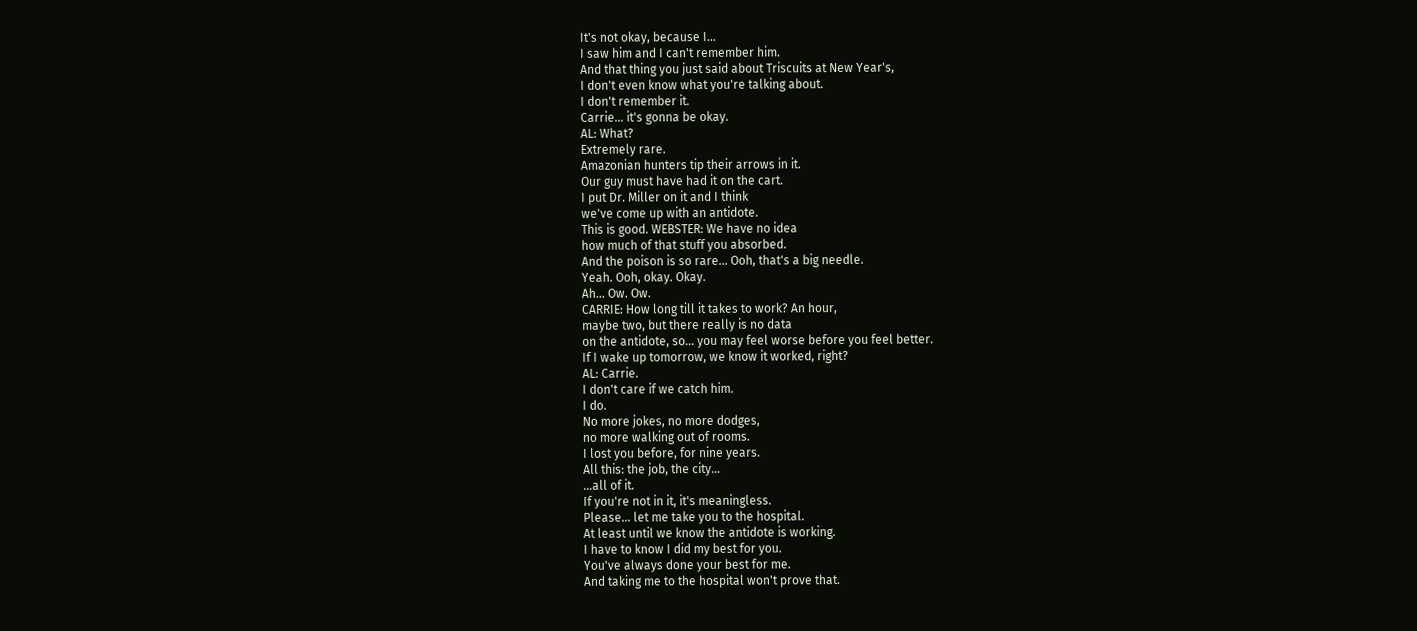It's not okay, because I...
I saw him and I can't remember him.
And that thing you just said about Triscuits at New Year's,
I don't even know what you're talking about.
I don't remember it.
Carrie... it's gonna be okay.
AL: What?
Extremely rare.
Amazonian hunters tip their arrows in it.
Our guy must have had it on the cart.
I put Dr. Miller on it and I think
we've come up with an antidote.
This is good. WEBSTER: We have no idea
how much of that stuff you absorbed.
And the poison is so rare... Ooh, that's a big needle.
Yeah. Ooh, okay. Okay.
Ah... Ow. Ow.
CARRIE: How long till it takes to work? An hour,
maybe two, but there really is no data
on the antidote, so... you may feel worse before you feel better.
If I wake up tomorrow, we know it worked, right?
AL: Carrie.
I don't care if we catch him.
I do.
No more jokes, no more dodges,
no more walking out of rooms.
I lost you before, for nine years.
All this: the job, the city...
...all of it.
If you're not in it, it's meaningless.
Please... let me take you to the hospital.
At least until we know the antidote is working.
I have to know I did my best for you.
You've always done your best for me.
And taking me to the hospital won't prove that.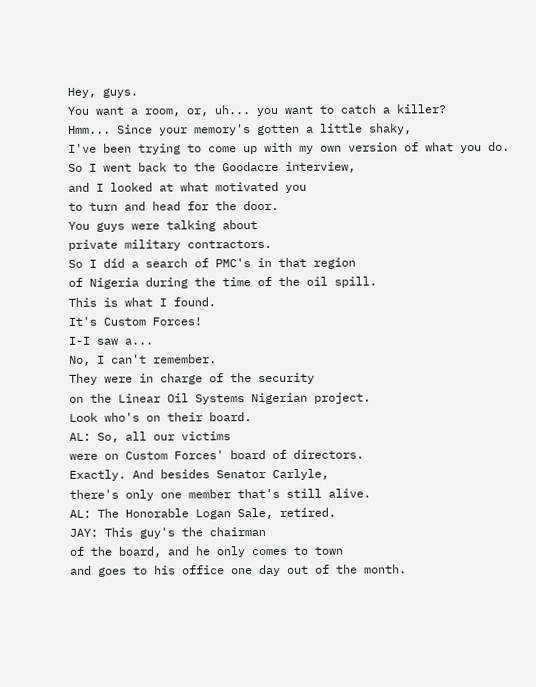Hey, guys.
You want a room, or, uh... you want to catch a killer?
Hmm... Since your memory's gotten a little shaky,
I've been trying to come up with my own version of what you do.
So I went back to the Goodacre interview,
and I looked at what motivated you
to turn and head for the door.
You guys were talking about
private military contractors.
So I did a search of PMC's in that region
of Nigeria during the time of the oil spill.
This is what I found.
It's Custom Forces!
I-I saw a...
No, I can't remember.
They were in charge of the security
on the Linear Oil Systems Nigerian project.
Look who's on their board.
AL: So, all our victims
were on Custom Forces' board of directors.
Exactly. And besides Senator Carlyle,
there's only one member that's still alive.
AL: The Honorable Logan Sale, retired.
JAY: This guy's the chairman
of the board, and he only comes to town
and goes to his office one day out of the month.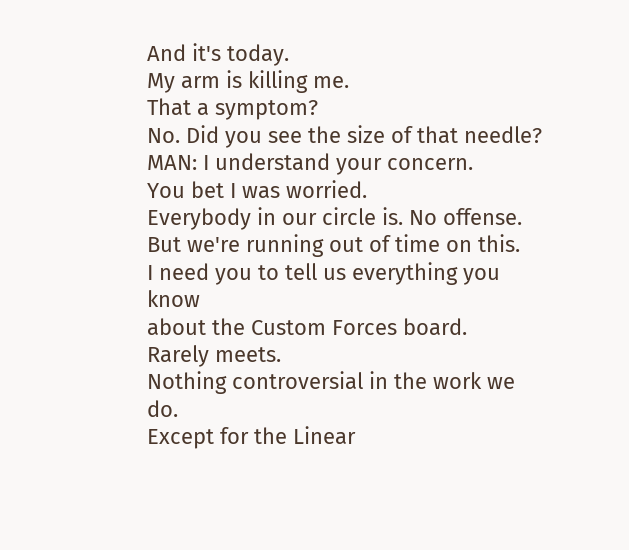And it's today.
My arm is killing me.
That a symptom?
No. Did you see the size of that needle?
MAN: I understand your concern.
You bet I was worried.
Everybody in our circle is. No offense.
But we're running out of time on this.
I need you to tell us everything you know
about the Custom Forces board.
Rarely meets.
Nothing controversial in the work we do.
Except for the Linear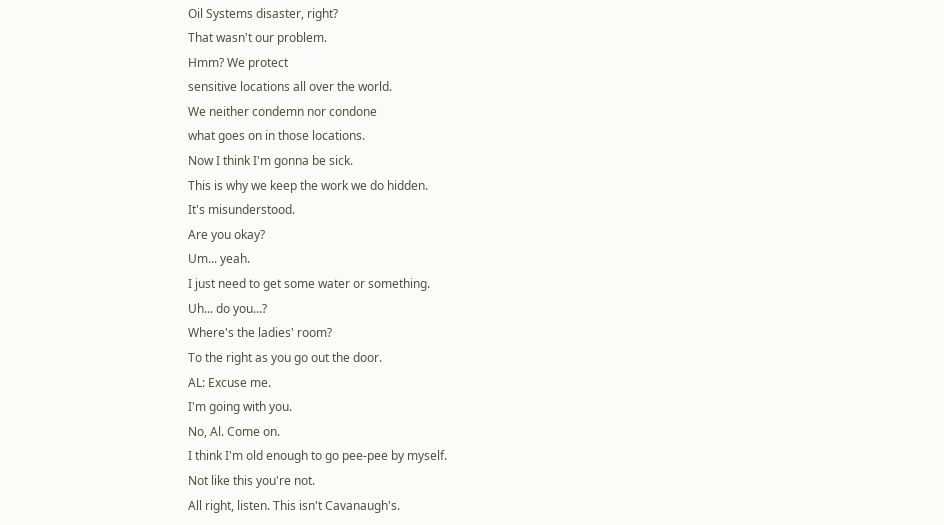Oil Systems disaster, right?
That wasn't our problem.
Hmm? We protect
sensitive locations all over the world.
We neither condemn nor condone
what goes on in those locations.
Now I think I'm gonna be sick.
This is why we keep the work we do hidden.
It's misunderstood.
Are you okay?
Um... yeah.
I just need to get some water or something.
Uh... do you...?
Where's the ladies' room?
To the right as you go out the door.
AL: Excuse me.
I'm going with you.
No, Al. Come on.
I think I'm old enough to go pee-pee by myself.
Not like this you're not.
All right, listen. This isn't Cavanaugh's.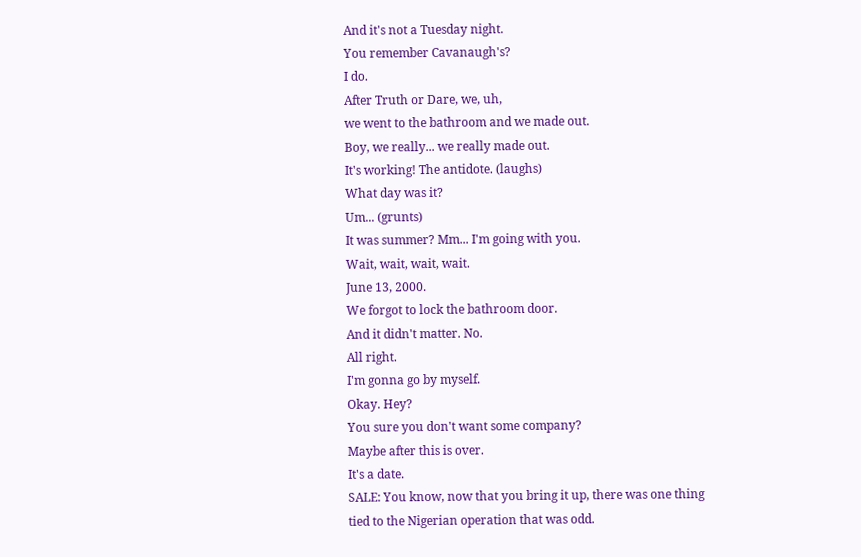And it's not a Tuesday night.
You remember Cavanaugh's?
I do.
After Truth or Dare, we, uh,
we went to the bathroom and we made out.
Boy, we really... we really made out.
It's working! The antidote. (laughs)
What day was it?
Um... (grunts)
It was summer? Mm... I'm going with you.
Wait, wait, wait, wait.
June 13, 2000.
We forgot to lock the bathroom door.
And it didn't matter. No.
All right.
I'm gonna go by myself.
Okay. Hey?
You sure you don't want some company?
Maybe after this is over.
It's a date.
SALE: You know, now that you bring it up, there was one thing
tied to the Nigerian operation that was odd.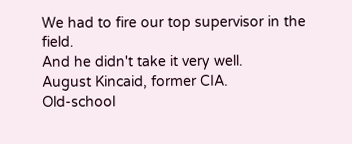We had to fire our top supervisor in the field.
And he didn't take it very well.
August Kincaid, former CIA.
Old-school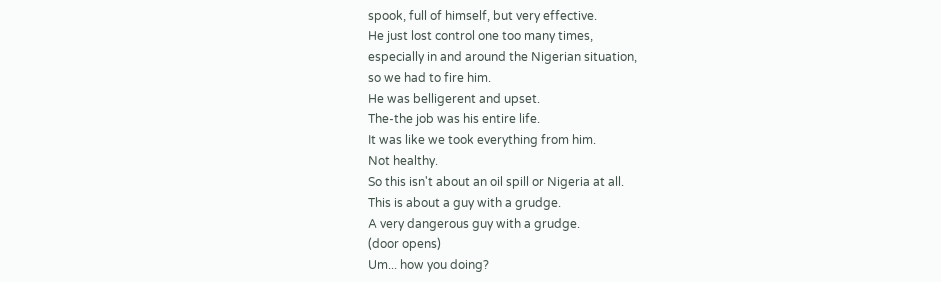spook, full of himself, but very effective.
He just lost control one too many times,
especially in and around the Nigerian situation,
so we had to fire him.
He was belligerent and upset.
The-the job was his entire life.
It was like we took everything from him.
Not healthy.
So this isn't about an oil spill or Nigeria at all.
This is about a guy with a grudge.
A very dangerous guy with a grudge.
(door opens)
Um... how you doing?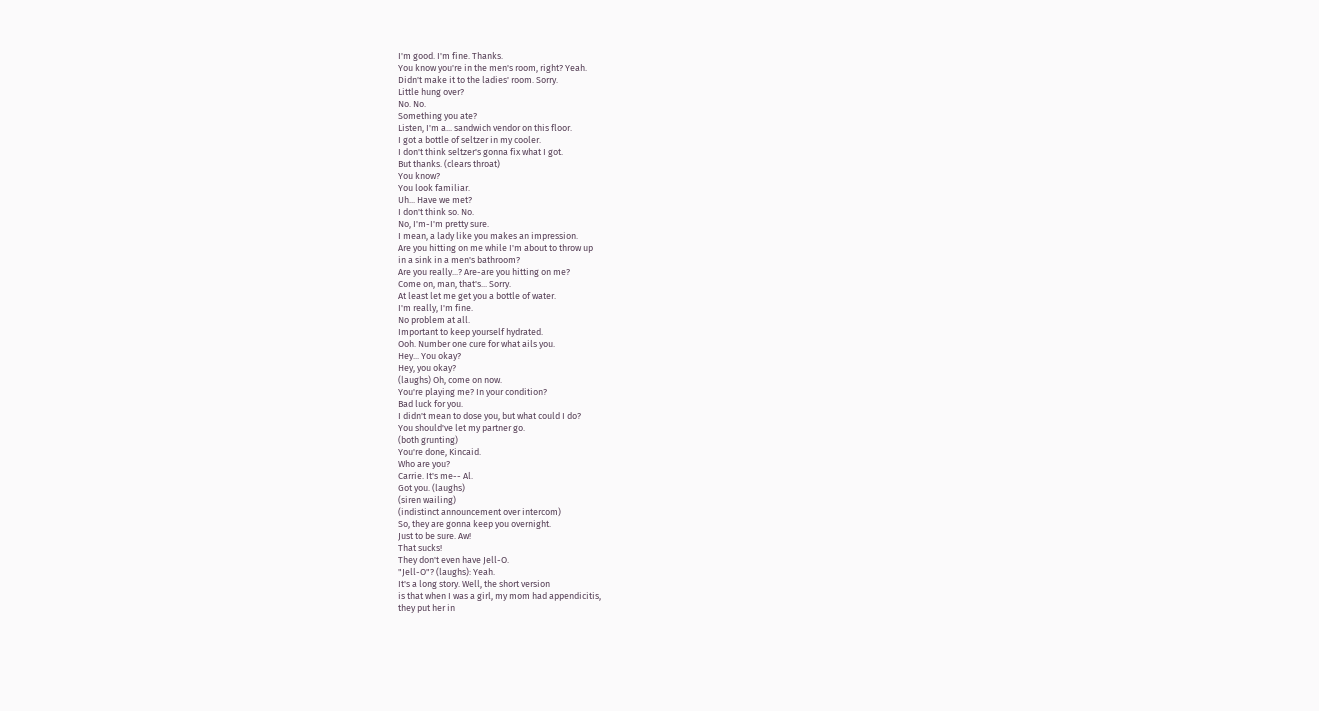I'm good. I'm fine. Thanks.
You know you're in the men's room, right? Yeah.
Didn't make it to the ladies' room. Sorry.
Little hung over?
No. No.
Something you ate?
Listen, I'm a... sandwich vendor on this floor.
I got a bottle of seltzer in my cooler.
I don't think seltzer's gonna fix what I got.
But thanks. (clears throat)
You know?
You look familiar.
Uh... Have we met?
I don't think so. No.
No, I'm-I'm pretty sure.
I mean, a lady like you makes an impression.
Are you hitting on me while I'm about to throw up
in a sink in a men's bathroom?
Are you really...? Are-are you hitting on me?
Come on, man, that's... Sorry.
At least let me get you a bottle of water.
I'm really, I'm fine.
No problem at all.
Important to keep yourself hydrated.
Ooh. Number one cure for what ails you.
Hey... You okay?
Hey, you okay?
(laughs) Oh, come on now.
You're playing me? In your condition?
Bad luck for you.
I didn't mean to dose you, but what could I do?
You should've let my partner go.
(both grunting)
You're done, Kincaid.
Who are you?
Carrie. It's me-- Al.
Got you. (laughs)
(siren wailing)
(indistinct announcement over intercom)
So, they are gonna keep you overnight.
Just to be sure. Aw!
That sucks!
They don't even have Jell-O.
"Jell-O"? (laughs): Yeah.
It's a long story. Well, the short version
is that when I was a girl, my mom had appendicitis,
they put her in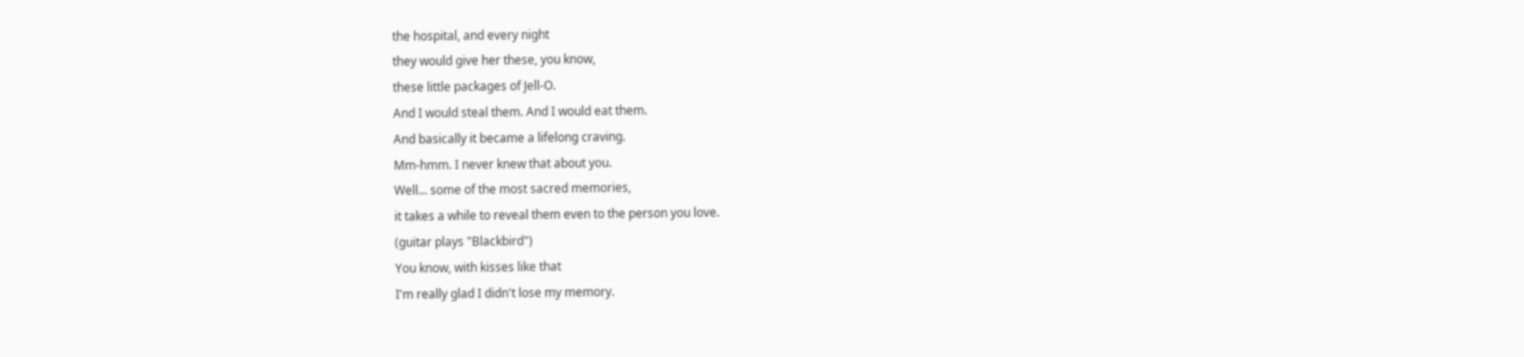the hospital, and every night
they would give her these, you know,
these little packages of Jell-O.
And I would steal them. And I would eat them.
And basically it became a lifelong craving.
Mm-hmm. I never knew that about you.
Well... some of the most sacred memories,
it takes a while to reveal them even to the person you love.
(guitar plays "Blackbird")
You know, with kisses like that
I'm really glad I didn't lose my memory.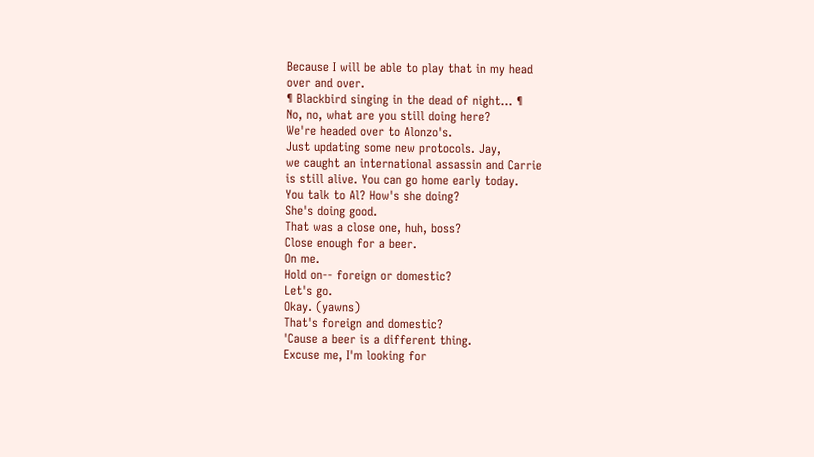Because I will be able to play that in my head
over and over.
¶ Blackbird singing in the dead of night... ¶
No, no, what are you still doing here?
We're headed over to Alonzo's.
Just updating some new protocols. Jay,
we caught an international assassin and Carrie
is still alive. You can go home early today.
You talk to Al? How's she doing?
She's doing good.
That was a close one, huh, boss?
Close enough for a beer.
On me.
Hold on-- foreign or domestic?
Let's go.
Okay. (yawns)
That's foreign and domestic?
'Cause a beer is a different thing.
Excuse me, I'm looking for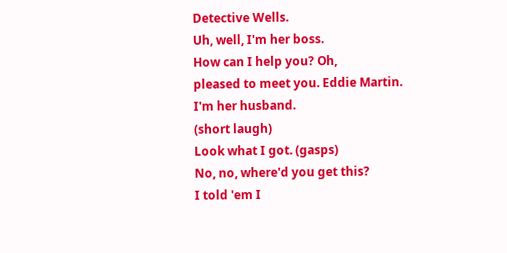Detective Wells.
Uh, well, I'm her boss.
How can I help you? Oh,
pleased to meet you. Eddie Martin.
I'm her husband.
(short laugh)
Look what I got. (gasps)
No, no, where'd you get this?
I told 'em I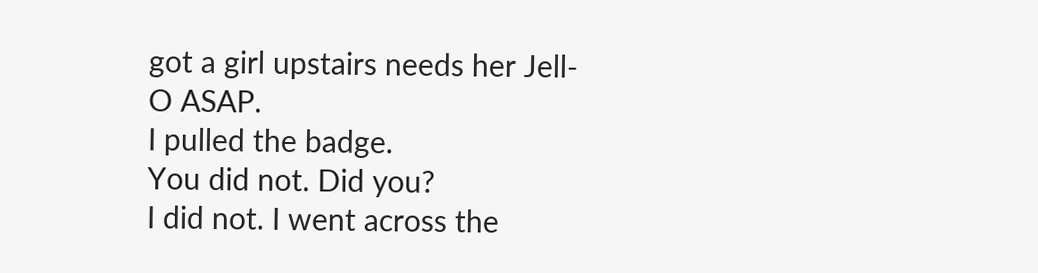got a girl upstairs needs her Jell-O ASAP.
I pulled the badge.
You did not. Did you?
I did not. I went across the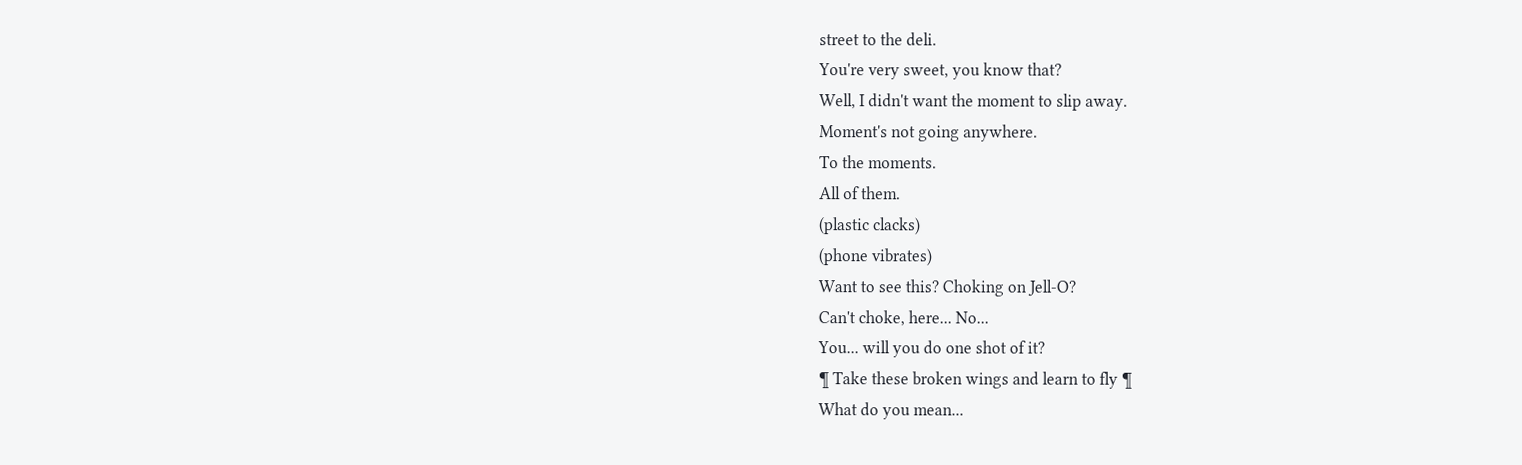street to the deli.
You're very sweet, you know that?
Well, I didn't want the moment to slip away.
Moment's not going anywhere.
To the moments.
All of them.
(plastic clacks)
(phone vibrates)
Want to see this? Choking on Jell-O?
Can't choke, here... No...
You... will you do one shot of it?
¶ Take these broken wings and learn to fly ¶
What do you mean...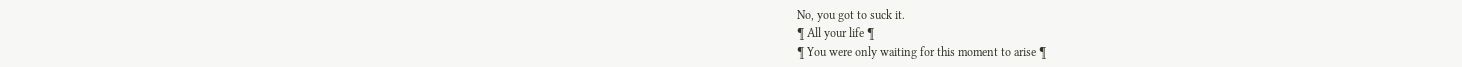No, you got to suck it.
¶ All your life ¶
¶ You were only waiting for this moment to arise ¶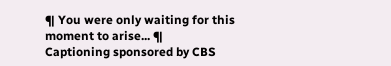¶ You were only waiting for this moment to arise... ¶
Captioning sponsored by CBS